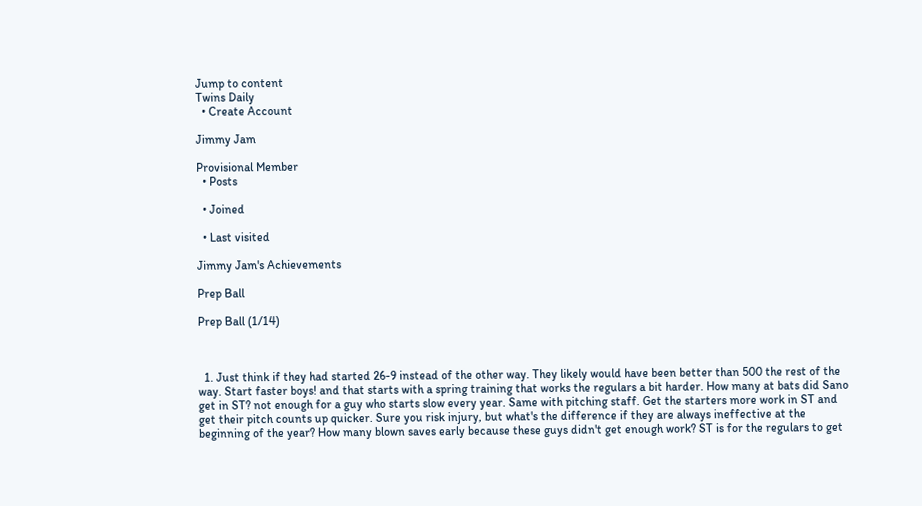Jump to content
Twins Daily
  • Create Account

Jimmy Jam

Provisional Member
  • Posts

  • Joined

  • Last visited

Jimmy Jam's Achievements

Prep Ball

Prep Ball (1/14)



  1. Just think if they had started 26-9 instead of the other way. They likely would have been better than 500 the rest of the way. Start faster boys! and that starts with a spring training that works the regulars a bit harder. How many at bats did Sano get in ST? not enough for a guy who starts slow every year. Same with pitching staff. Get the starters more work in ST and get their pitch counts up quicker. Sure you risk injury, but what's the difference if they are always ineffective at the beginning of the year? How many blown saves early because these guys didn't get enough work? ST is for the regulars to get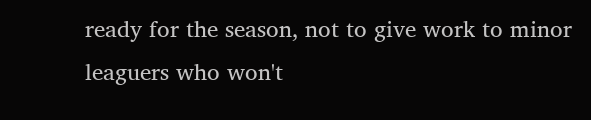ready for the season, not to give work to minor leaguers who won't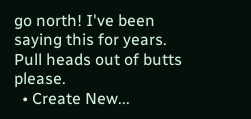go north! I've been saying this for years. Pull heads out of butts please.
  • Create New...